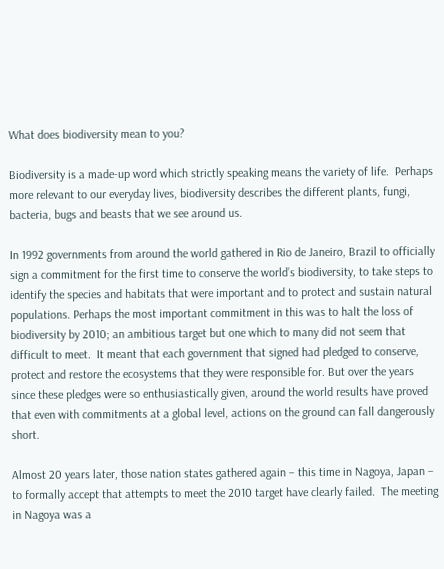What does biodiversity mean to you?

Biodiversity is a made-up word which strictly speaking means the variety of life.  Perhaps more relevant to our everyday lives, biodiversity describes the different plants, fungi, bacteria, bugs and beasts that we see around us.

In 1992 governments from around the world gathered in Rio de Janeiro, Brazil to officially sign a commitment for the first time to conserve the world’s biodiversity, to take steps to identify the species and habitats that were important and to protect and sustain natural populations. Perhaps the most important commitment in this was to halt the loss of biodiversity by 2010; an ambitious target but one which to many did not seem that difficult to meet.  It meant that each government that signed had pledged to conserve, protect and restore the ecosystems that they were responsible for. But over the years since these pledges were so enthusiastically given, around the world results have proved that even with commitments at a global level, actions on the ground can fall dangerously short.

Almost 20 years later, those nation states gathered again – this time in Nagoya, Japan – to formally accept that attempts to meet the 2010 target have clearly failed.  The meeting in Nagoya was a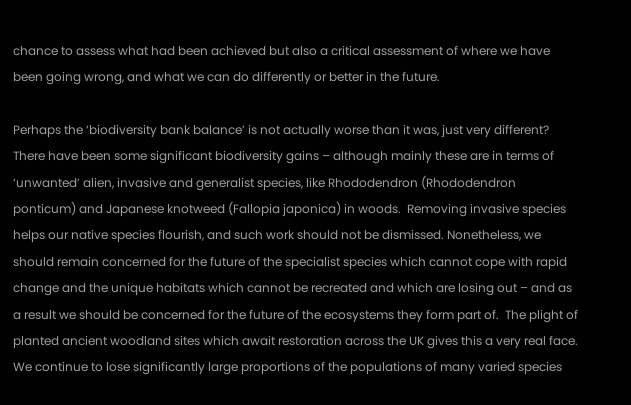chance to assess what had been achieved but also a critical assessment of where we have been going wrong, and what we can do differently or better in the future.

Perhaps the ‘biodiversity bank balance’ is not actually worse than it was, just very different?  There have been some significant biodiversity gains – although mainly these are in terms of ‘unwanted’ alien, invasive and generalist species, like Rhododendron (Rhododendron ponticum) and Japanese knotweed (Fallopia japonica) in woods.  Removing invasive species helps our native species flourish, and such work should not be dismissed. Nonetheless, we should remain concerned for the future of the specialist species which cannot cope with rapid change and the unique habitats which cannot be recreated and which are losing out – and as a result we should be concerned for the future of the ecosystems they form part of.  The plight of planted ancient woodland sites which await restoration across the UK gives this a very real face. We continue to lose significantly large proportions of the populations of many varied species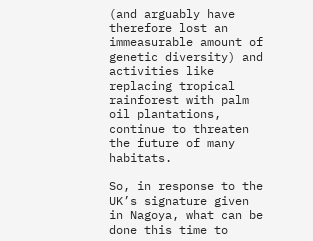(and arguably have therefore lost an immeasurable amount of genetic diversity) and activities like replacing tropical rainforest with palm oil plantations, continue to threaten the future of many habitats.

So, in response to the UK’s signature given in Nagoya, what can be done this time to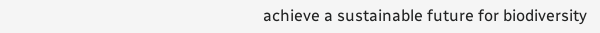achieve a sustainable future for biodiversity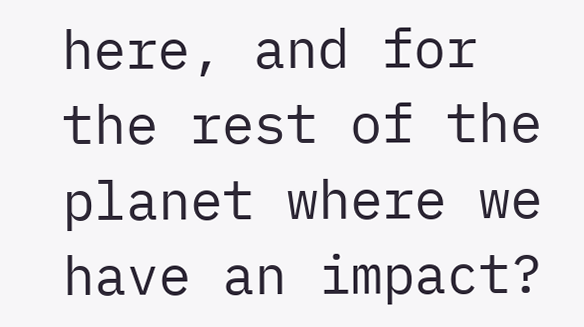here, and for the rest of the planet where we have an impact?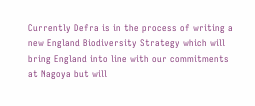Currently Defra is in the process of writing a new England Biodiversity Strategy which will bring England into line with our commitments at Nagoya but will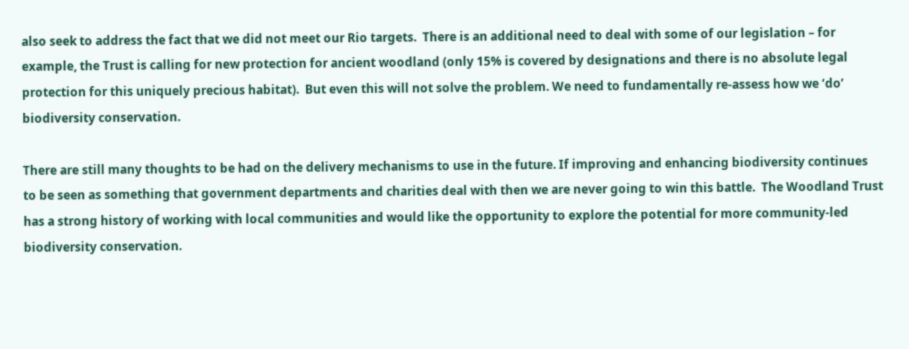also seek to address the fact that we did not meet our Rio targets.  There is an additional need to deal with some of our legislation – for example, the Trust is calling for new protection for ancient woodland (only 15% is covered by designations and there is no absolute legal protection for this uniquely precious habitat).  But even this will not solve the problem. We need to fundamentally re-assess how we ‘do’ biodiversity conservation.

There are still many thoughts to be had on the delivery mechanisms to use in the future. If improving and enhancing biodiversity continues to be seen as something that government departments and charities deal with then we are never going to win this battle.  The Woodland Trust has a strong history of working with local communities and would like the opportunity to explore the potential for more community-led biodiversity conservation.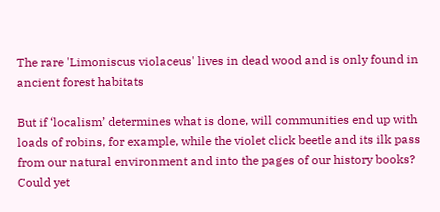The rare 'Limoniscus violaceus' lives in dead wood and is only found in ancient forest habitats

But if ‘localism’ determines what is done, will communities end up with loads of robins, for example, while the violet click beetle and its ilk pass from our natural environment and into the pages of our history books?  Could yet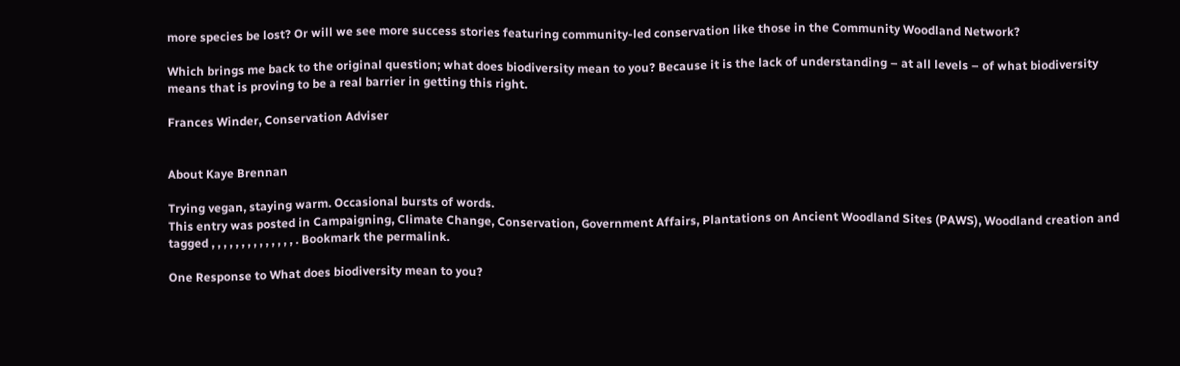more species be lost? Or will we see more success stories featuring community-led conservation like those in the Community Woodland Network?

Which brings me back to the original question; what does biodiversity mean to you? Because it is the lack of understanding – at all levels – of what biodiversity means that is proving to be a real barrier in getting this right.

Frances Winder, Conservation Adviser


About Kaye Brennan

Trying vegan, staying warm. Occasional bursts of words.
This entry was posted in Campaigning, Climate Change, Conservation, Government Affairs, Plantations on Ancient Woodland Sites (PAWS), Woodland creation and tagged , , , , , , , , , , , , , , . Bookmark the permalink.

One Response to What does biodiversity mean to you?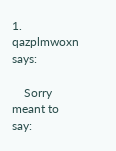1. qazplmwoxn says:

    Sorry meant to say: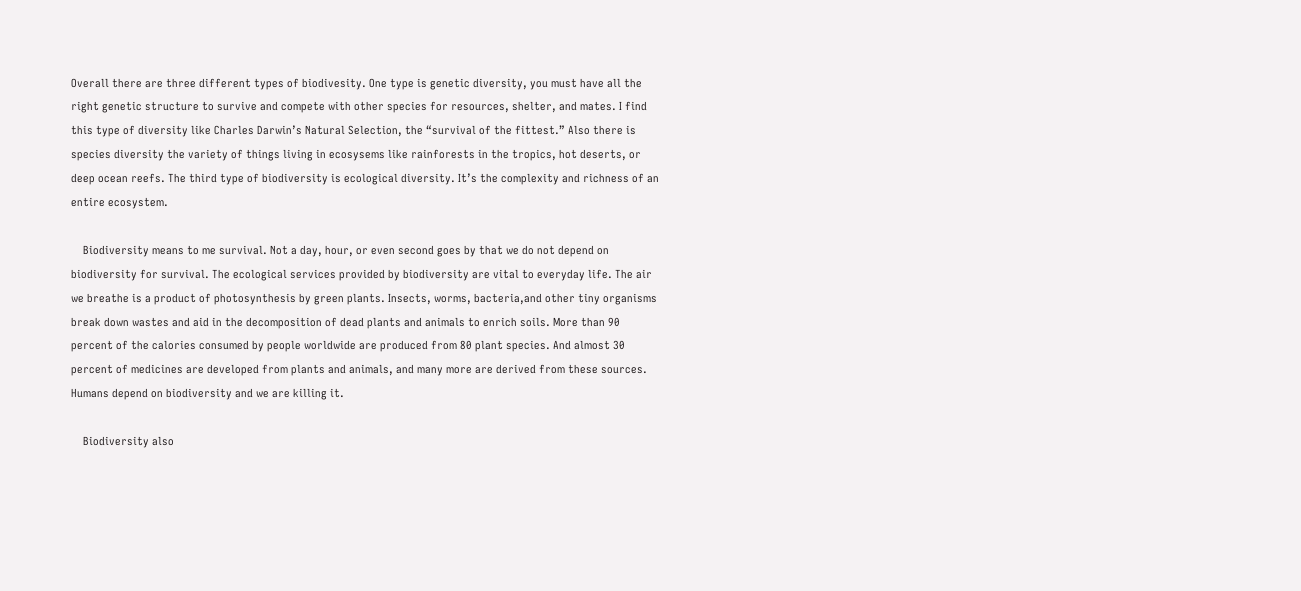Overall there are three different types of biodivesity. One type is genetic diversity, you must have all the right genetic structure to survive and compete with other species for resources, shelter, and mates. I find this type of diversity like Charles Darwin’s Natural Selection, the “survival of the fittest.” Also there is species diversity the variety of things living in ecosysems like rainforests in the tropics, hot deserts, or deep ocean reefs. The third type of biodiversity is ecological diversity. It’s the complexity and richness of an entire ecosystem.

    Biodiversity means to me survival. Not a day, hour, or even second goes by that we do not depend on biodiversity for survival. The ecological services provided by biodiversity are vital to everyday life. The air we breathe is a product of photosynthesis by green plants. Insects, worms, bacteria,and other tiny organisms break down wastes and aid in the decomposition of dead plants and animals to enrich soils. More than 90 percent of the calories consumed by people worldwide are produced from 80 plant species. And almost 30 percent of medicines are developed from plants and animals, and many more are derived from these sources. Humans depend on biodiversity and we are killing it.

    Biodiversity also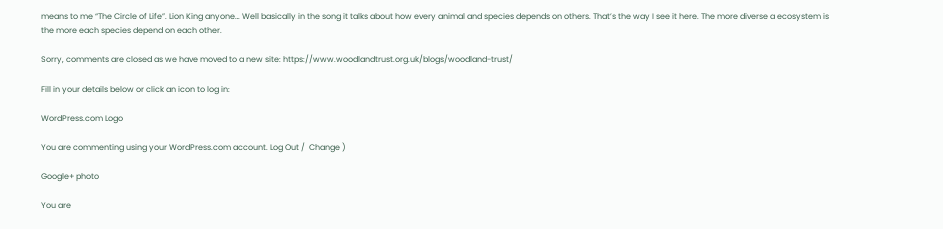means to me “The Circle of Life”. Lion King anyone… Well basically in the song it talks about how every animal and species depends on others. That’s the way I see it here. The more diverse a ecosystem is the more each species depend on each other.

Sorry, comments are closed as we have moved to a new site: https://www.woodlandtrust.org.uk/blogs/woodland-trust/

Fill in your details below or click an icon to log in:

WordPress.com Logo

You are commenting using your WordPress.com account. Log Out /  Change )

Google+ photo

You are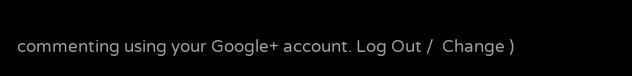commenting using your Google+ account. Log Out /  Change )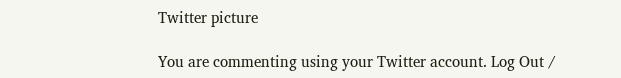Twitter picture

You are commenting using your Twitter account. Log Out /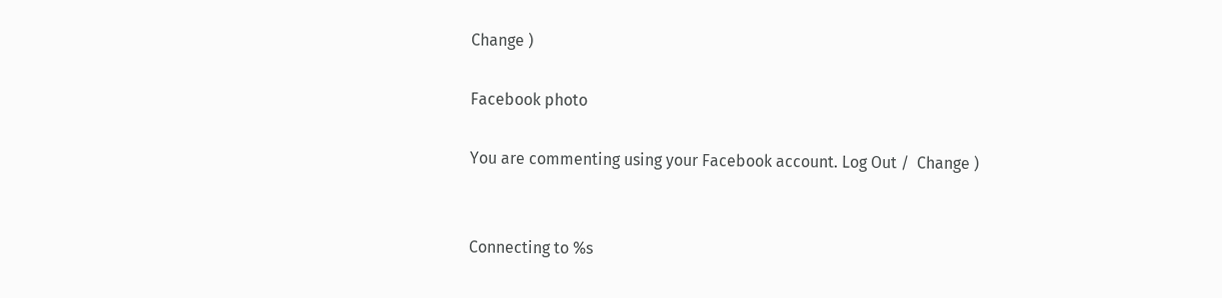Change )

Facebook photo

You are commenting using your Facebook account. Log Out /  Change )


Connecting to %s